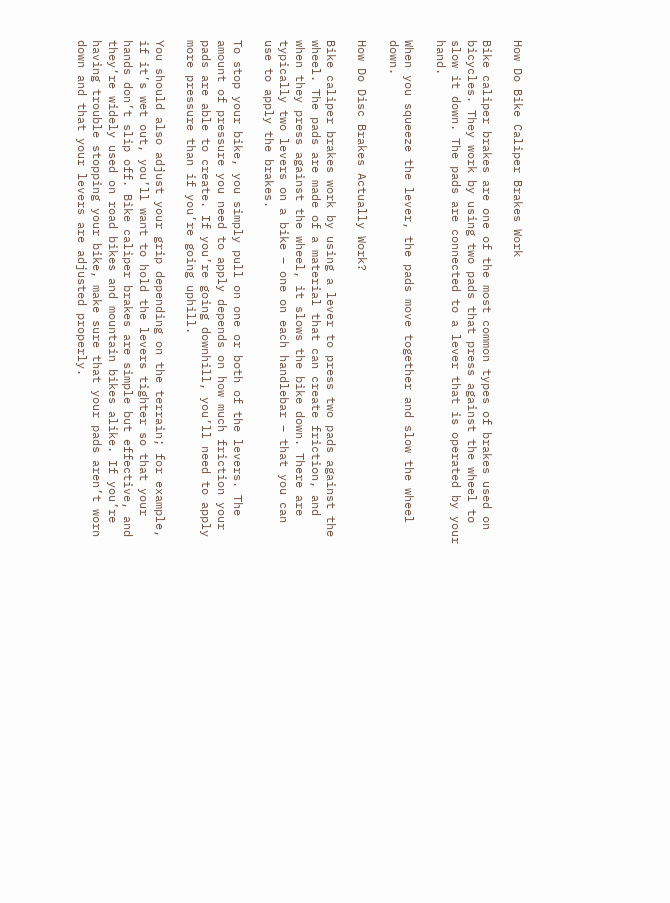How Do Bike Caliper Brakes Work

Bike caliper brakes are one of the most common types of brakes used on bicycles. They work by using two pads that press against the wheel to slow it down. The pads are connected to a lever that is operated by your hand.

When you squeeze the lever, the pads move together and slow the wheel down.

How Do Disc Brakes Actually Work?

Bike caliper brakes work by using a lever to press two pads against the wheel. The pads are made of a material that can create friction, and when they press against the wheel, it slows the bike down. There are typically two levers on a bike – one on each handlebar – that you can use to apply the brakes.

To stop your bike, you simply pull on one or both of the levers. The amount of pressure you need to apply depends on how much friction your pads are able to create. If you’re going downhill, you’ll need to apply more pressure than if you’re going uphill.

You should also adjust your grip depending on the terrain; for example, if it’s wet out, you’ll want to hold the levers tighter so that your hands don’t slip off. Bike caliper brakes are simple but effective, and they’re widely used on road bikes and mountain bikes alike. If you’re having trouble stopping your bike, make sure that your pads aren’t worn down and that your levers are adjusted properly.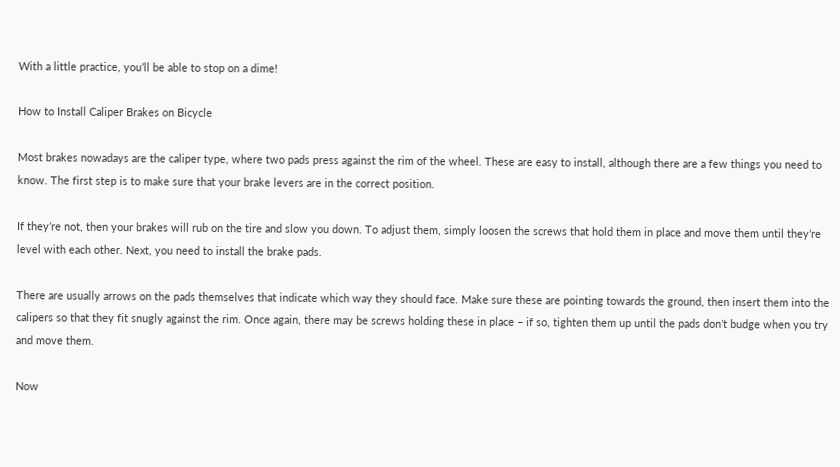With a little practice, you’ll be able to stop on a dime!

How to Install Caliper Brakes on Bicycle

Most brakes nowadays are the caliper type, where two pads press against the rim of the wheel. These are easy to install, although there are a few things you need to know. The first step is to make sure that your brake levers are in the correct position.

If they’re not, then your brakes will rub on the tire and slow you down. To adjust them, simply loosen the screws that hold them in place and move them until they’re level with each other. Next, you need to install the brake pads.

There are usually arrows on the pads themselves that indicate which way they should face. Make sure these are pointing towards the ground, then insert them into the calipers so that they fit snugly against the rim. Once again, there may be screws holding these in place – if so, tighten them up until the pads don’t budge when you try and move them.

Now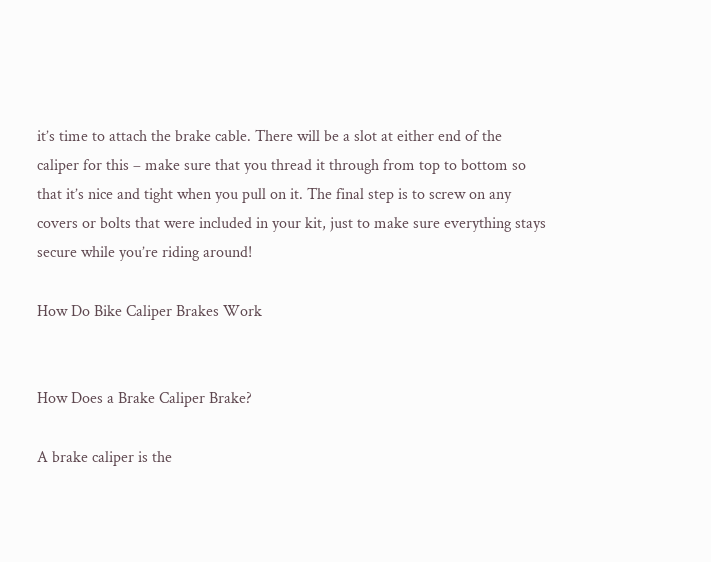it’s time to attach the brake cable. There will be a slot at either end of the caliper for this – make sure that you thread it through from top to bottom so that it’s nice and tight when you pull on it. The final step is to screw on any covers or bolts that were included in your kit, just to make sure everything stays secure while you’re riding around!

How Do Bike Caliper Brakes Work


How Does a Brake Caliper Brake?

A brake caliper is the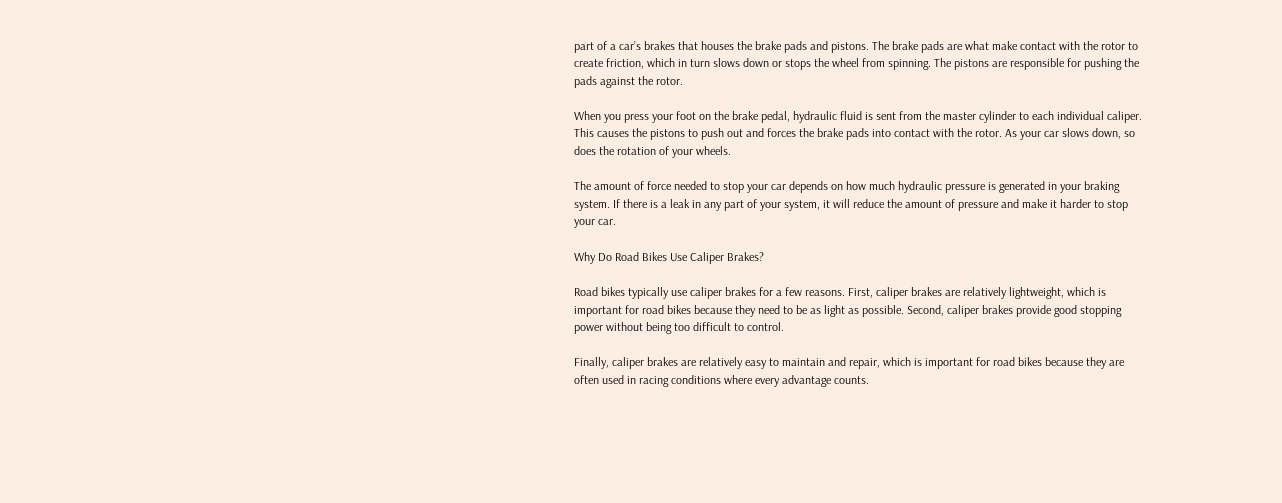part of a car’s brakes that houses the brake pads and pistons. The brake pads are what make contact with the rotor to create friction, which in turn slows down or stops the wheel from spinning. The pistons are responsible for pushing the pads against the rotor.

When you press your foot on the brake pedal, hydraulic fluid is sent from the master cylinder to each individual caliper. This causes the pistons to push out and forces the brake pads into contact with the rotor. As your car slows down, so does the rotation of your wheels.

The amount of force needed to stop your car depends on how much hydraulic pressure is generated in your braking system. If there is a leak in any part of your system, it will reduce the amount of pressure and make it harder to stop your car.

Why Do Road Bikes Use Caliper Brakes?

Road bikes typically use caliper brakes for a few reasons. First, caliper brakes are relatively lightweight, which is important for road bikes because they need to be as light as possible. Second, caliper brakes provide good stopping power without being too difficult to control.

Finally, caliper brakes are relatively easy to maintain and repair, which is important for road bikes because they are often used in racing conditions where every advantage counts.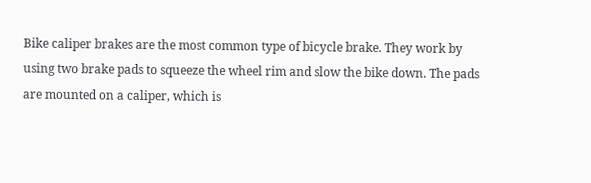Bike caliper brakes are the most common type of bicycle brake. They work by using two brake pads to squeeze the wheel rim and slow the bike down. The pads are mounted on a caliper, which is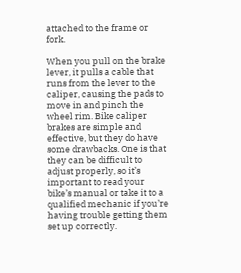attached to the frame or fork.

When you pull on the brake lever, it pulls a cable that runs from the lever to the caliper, causing the pads to move in and pinch the wheel rim. Bike caliper brakes are simple and effective, but they do have some drawbacks. One is that they can be difficult to adjust properly, so it’s important to read your bike’s manual or take it to a qualified mechanic if you’re having trouble getting them set up correctly.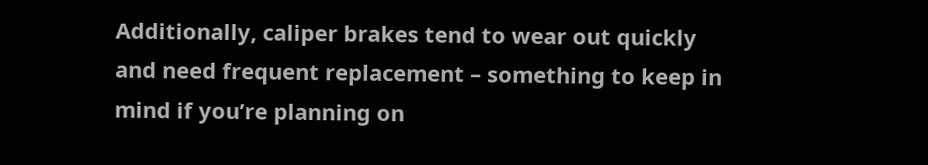Additionally, caliper brakes tend to wear out quickly and need frequent replacement – something to keep in mind if you’re planning on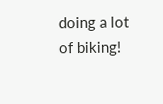doing a lot of biking!